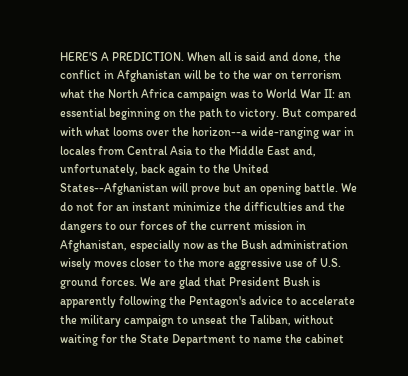HERE'S A PREDICTION. When all is said and done, the conflict in Afghanistan will be to the war on terrorism what the North Africa campaign was to World War II: an essential beginning on the path to victory. But compared with what looms over the horizon--a wide-ranging war in locales from Central Asia to the Middle East and, unfortunately, back again to the United States--Afghanistan will prove but an opening battle. We do not for an instant minimize the difficulties and the dangers to our forces of the current mission in Afghanistan, especially now as the Bush administration wisely moves closer to the more aggressive use of U.S. ground forces. We are glad that President Bush is apparently following the Pentagon's advice to accelerate the military campaign to unseat the Taliban, without waiting for the State Department to name the cabinet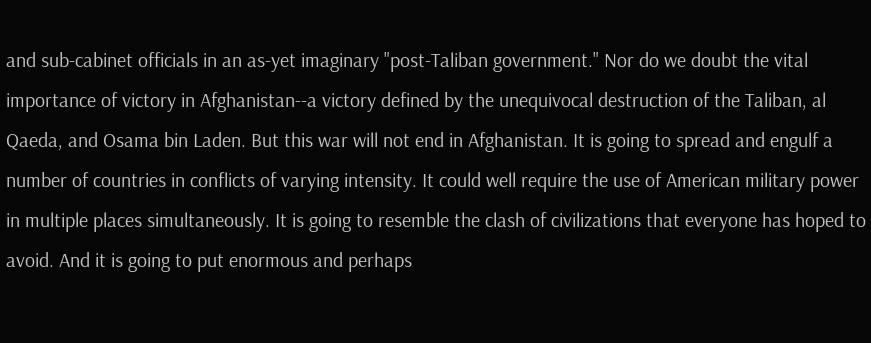and sub-cabinet officials in an as-yet imaginary "post-Taliban government." Nor do we doubt the vital importance of victory in Afghanistan--a victory defined by the unequivocal destruction of the Taliban, al Qaeda, and Osama bin Laden. But this war will not end in Afghanistan. It is going to spread and engulf a number of countries in conflicts of varying intensity. It could well require the use of American military power in multiple places simultaneously. It is going to resemble the clash of civilizations that everyone has hoped to avoid. And it is going to put enormous and perhaps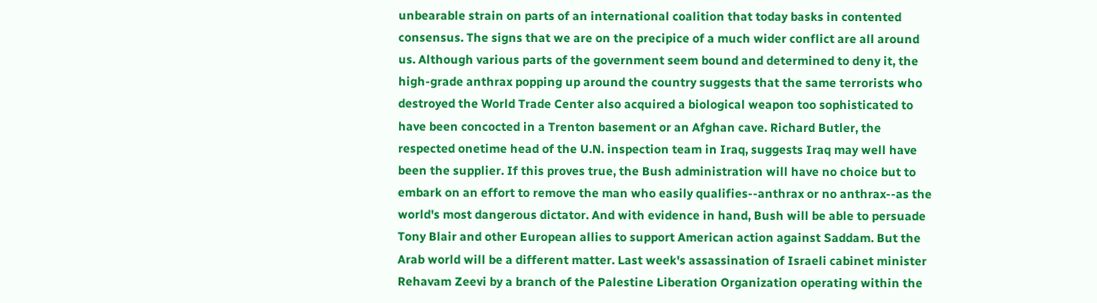unbearable strain on parts of an international coalition that today basks in contented consensus. The signs that we are on the precipice of a much wider conflict are all around us. Although various parts of the government seem bound and determined to deny it, the high-grade anthrax popping up around the country suggests that the same terrorists who destroyed the World Trade Center also acquired a biological weapon too sophisticated to have been concocted in a Trenton basement or an Afghan cave. Richard Butler, the respected onetime head of the U.N. inspection team in Iraq, suggests Iraq may well have been the supplier. If this proves true, the Bush administration will have no choice but to embark on an effort to remove the man who easily qualifies--anthrax or no anthrax--as the world's most dangerous dictator. And with evidence in hand, Bush will be able to persuade Tony Blair and other European allies to support American action against Saddam. But the Arab world will be a different matter. Last week's assassination of Israeli cabinet minister Rehavam Zeevi by a branch of the Palestine Liberation Organization operating within the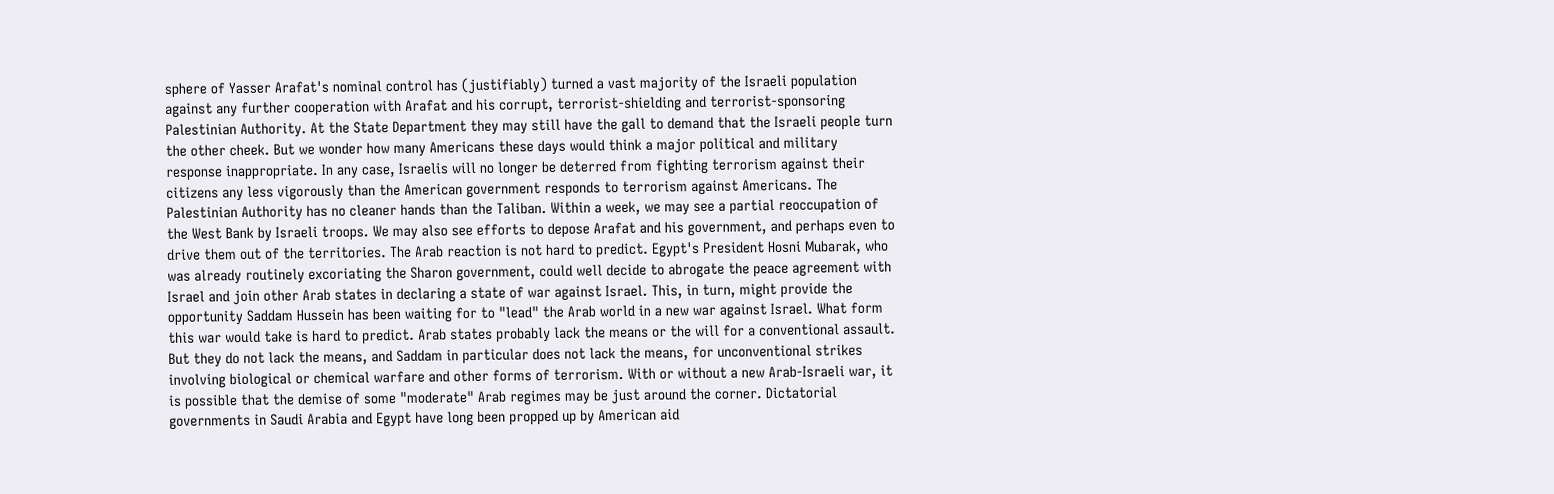sphere of Yasser Arafat's nominal control has (justifiably) turned a vast majority of the Israeli population against any further cooperation with Arafat and his corrupt, terrorist-shielding and terrorist-sponsoring Palestinian Authority. At the State Department they may still have the gall to demand that the Israeli people turn the other cheek. But we wonder how many Americans these days would think a major political and military response inappropriate. In any case, Israelis will no longer be deterred from fighting terrorism against their citizens any less vigorously than the American government responds to terrorism against Americans. The Palestinian Authority has no cleaner hands than the Taliban. Within a week, we may see a partial reoccupation of the West Bank by Israeli troops. We may also see efforts to depose Arafat and his government, and perhaps even to drive them out of the territories. The Arab reaction is not hard to predict. Egypt's President Hosni Mubarak, who was already routinely excoriating the Sharon government, could well decide to abrogate the peace agreement with Israel and join other Arab states in declaring a state of war against Israel. This, in turn, might provide the opportunity Saddam Hussein has been waiting for to "lead" the Arab world in a new war against Israel. What form this war would take is hard to predict. Arab states probably lack the means or the will for a conventional assault. But they do not lack the means, and Saddam in particular does not lack the means, for unconventional strikes involving biological or chemical warfare and other forms of terrorism. With or without a new Arab-Israeli war, it is possible that the demise of some "moderate" Arab regimes may be just around the corner. Dictatorial governments in Saudi Arabia and Egypt have long been propped up by American aid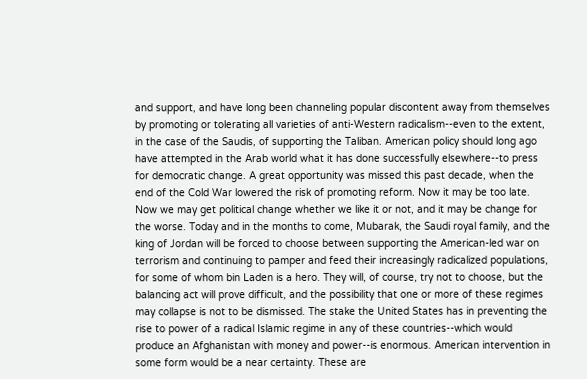and support, and have long been channeling popular discontent away from themselves by promoting or tolerating all varieties of anti-Western radicalism--even to the extent, in the case of the Saudis, of supporting the Taliban. American policy should long ago have attempted in the Arab world what it has done successfully elsewhere--to press for democratic change. A great opportunity was missed this past decade, when the end of the Cold War lowered the risk of promoting reform. Now it may be too late. Now we may get political change whether we like it or not, and it may be change for the worse. Today and in the months to come, Mubarak, the Saudi royal family, and the king of Jordan will be forced to choose between supporting the American-led war on terrorism and continuing to pamper and feed their increasingly radicalized populations, for some of whom bin Laden is a hero. They will, of course, try not to choose, but the balancing act will prove difficult, and the possibility that one or more of these regimes may collapse is not to be dismissed. The stake the United States has in preventing the rise to power of a radical Islamic regime in any of these countries--which would produce an Afghanistan with money and power--is enormous. American intervention in some form would be a near certainty. These are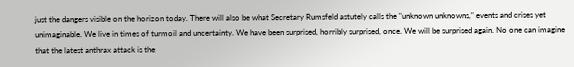just the dangers visible on the horizon today. There will also be what Secretary Rumsfeld astutely calls the "unknown unknowns," events and crises yet unimaginable. We live in times of turmoil and uncertainty. We have been surprised, horribly surprised, once. We will be surprised again. No one can imagine that the latest anthrax attack is the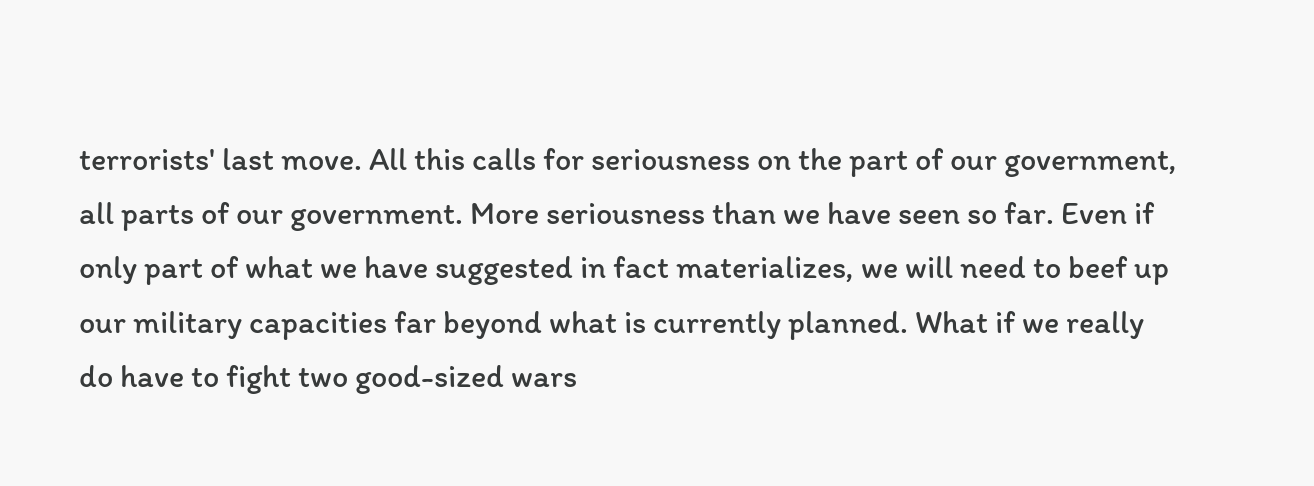terrorists' last move. All this calls for seriousness on the part of our government, all parts of our government. More seriousness than we have seen so far. Even if only part of what we have suggested in fact materializes, we will need to beef up our military capacities far beyond what is currently planned. What if we really do have to fight two good-sized wars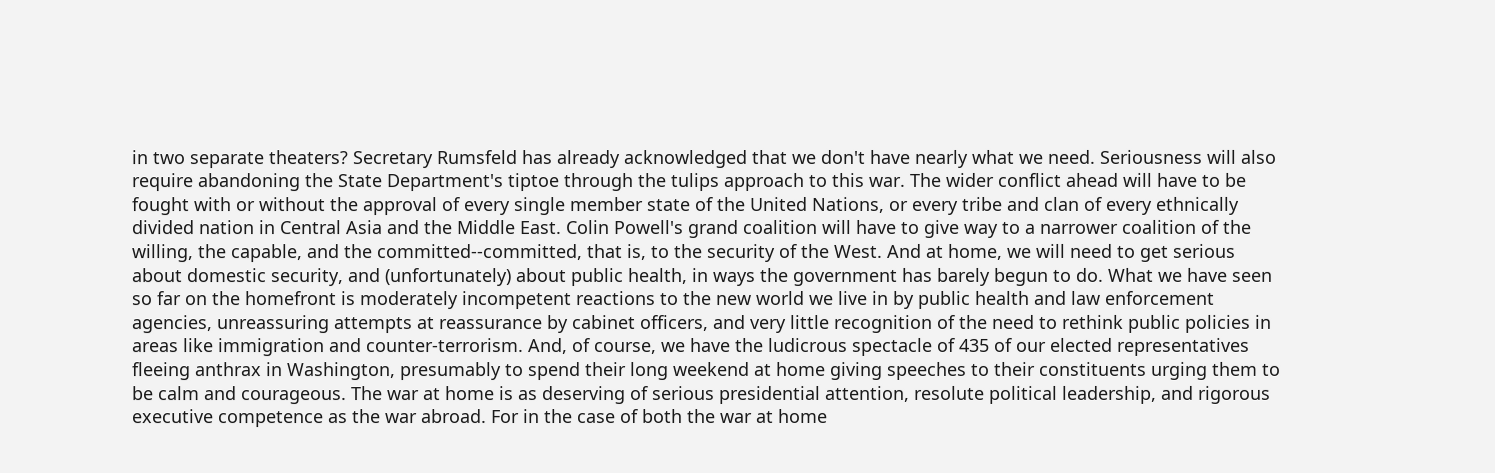in two separate theaters? Secretary Rumsfeld has already acknowledged that we don't have nearly what we need. Seriousness will also require abandoning the State Department's tiptoe through the tulips approach to this war. The wider conflict ahead will have to be fought with or without the approval of every single member state of the United Nations, or every tribe and clan of every ethnically divided nation in Central Asia and the Middle East. Colin Powell's grand coalition will have to give way to a narrower coalition of the willing, the capable, and the committed--committed, that is, to the security of the West. And at home, we will need to get serious about domestic security, and (unfortunately) about public health, in ways the government has barely begun to do. What we have seen so far on the homefront is moderately incompetent reactions to the new world we live in by public health and law enforcement agencies, unreassuring attempts at reassurance by cabinet officers, and very little recognition of the need to rethink public policies in areas like immigration and counter-terrorism. And, of course, we have the ludicrous spectacle of 435 of our elected representatives fleeing anthrax in Washington, presumably to spend their long weekend at home giving speeches to their constituents urging them to be calm and courageous. The war at home is as deserving of serious presidential attention, resolute political leadership, and rigorous executive competence as the war abroad. For in the case of both the war at home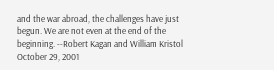and the war abroad, the challenges have just begun. We are not even at the end of the beginning. --Robert Kagan and William Kristol October 29, 2001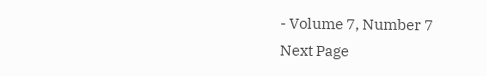- Volume 7, Number 7
Next Page